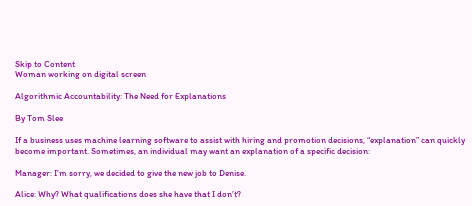Skip to Content
Woman working on digital screen

Algorithmic Accountability: The Need for Explanations

By Tom Slee

If a business uses machine learning software to assist with hiring and promotion decisions, “explanation” can quickly become important. Sometimes, an individual may want an explanation of a specific decision:

Manager: I’m sorry, we decided to give the new job to Denise.

Alice: Why? What qualifications does she have that I don’t?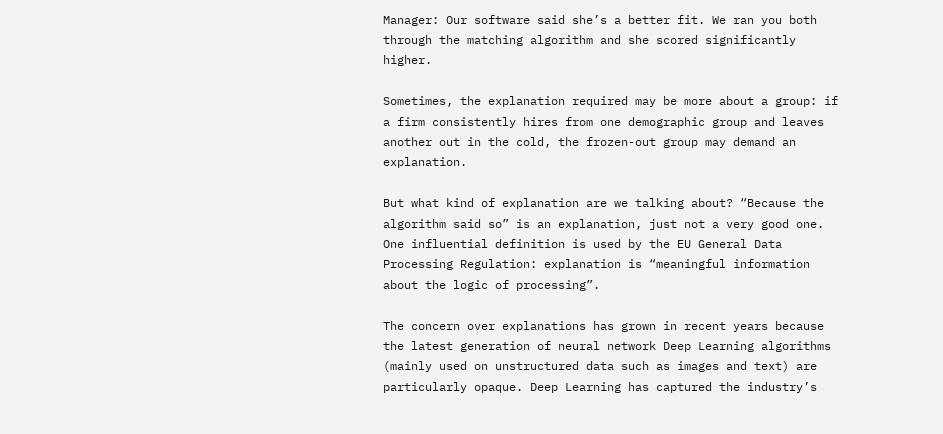Manager: Our software said she’s a better fit. We ran you both through the matching algorithm and she scored significantly higher.

Sometimes, the explanation required may be more about a group: if a firm consistently hires from one demographic group and leaves another out in the cold, the frozen-out group may demand an explanation.

But what kind of explanation are we talking about? “Because the algorithm said so” is an explanation, just not a very good one. One influential definition is used by the EU General Data Processing Regulation: explanation is “meaningful information about the logic of processing”.

The concern over explanations has grown in recent years because the latest generation of neural network Deep Learning algorithms (mainly used on unstructured data such as images and text) are particularly opaque. Deep Learning has captured the industry’s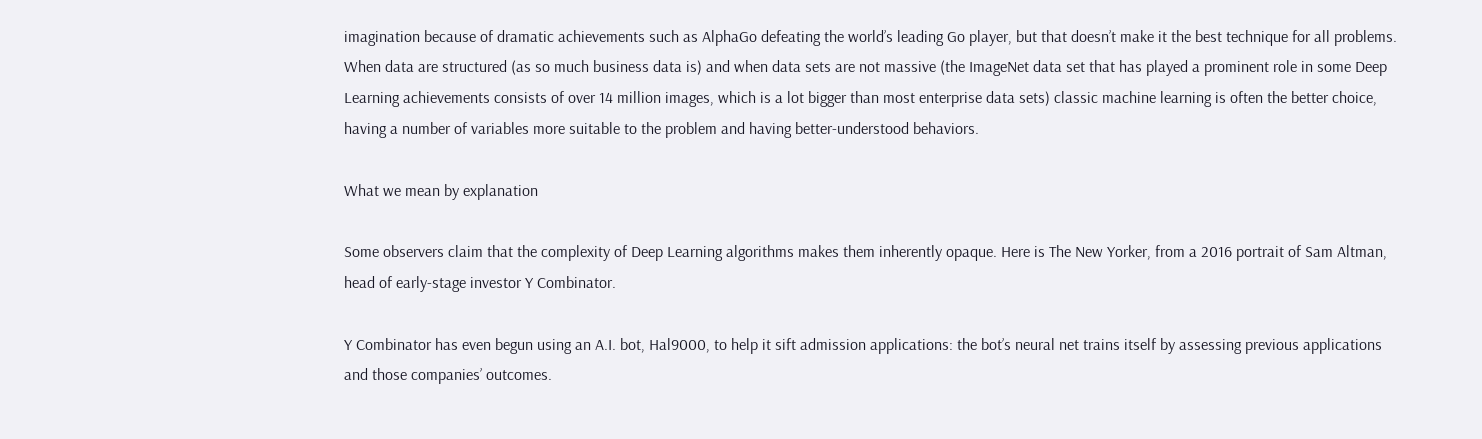imagination because of dramatic achievements such as AlphaGo defeating the world’s leading Go player, but that doesn’t make it the best technique for all problems. When data are structured (as so much business data is) and when data sets are not massive (the ImageNet data set that has played a prominent role in some Deep Learning achievements consists of over 14 million images, which is a lot bigger than most enterprise data sets) classic machine learning is often the better choice, having a number of variables more suitable to the problem and having better-understood behaviors.

What we mean by explanation

Some observers claim that the complexity of Deep Learning algorithms makes them inherently opaque. Here is The New Yorker, from a 2016 portrait of Sam Altman, head of early-stage investor Y Combinator.

Y Combinator has even begun using an A.I. bot, Hal9000, to help it sift admission applications: the bot’s neural net trains itself by assessing previous applications and those companies’ outcomes.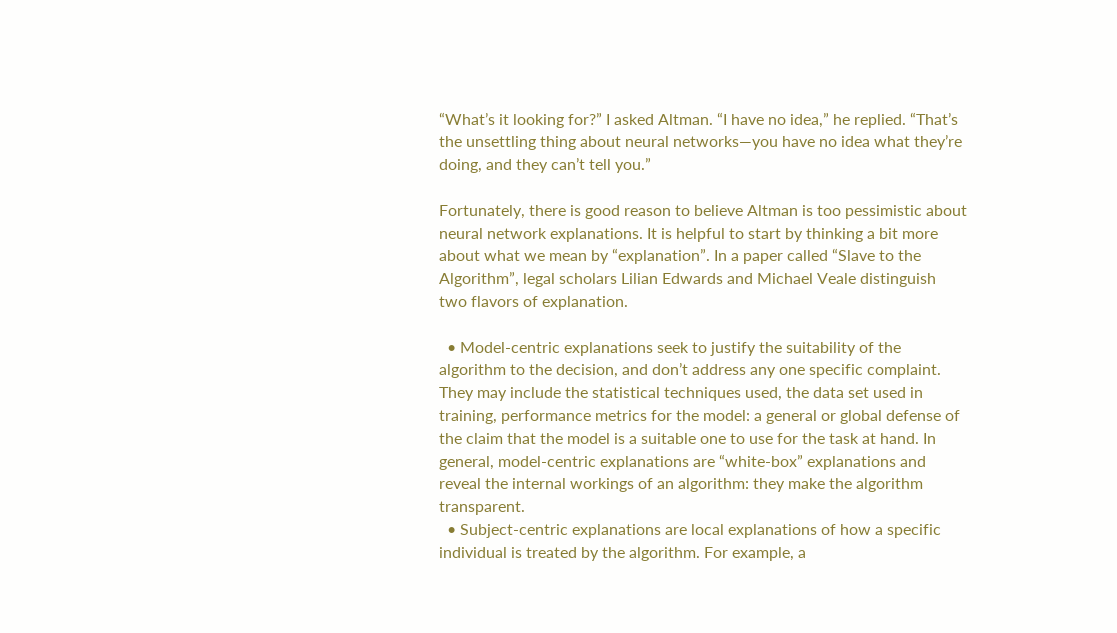“What’s it looking for?” I asked Altman. “I have no idea,” he replied. “That’s the unsettling thing about neural networks—you have no idea what they’re doing, and they can’t tell you.”

Fortunately, there is good reason to believe Altman is too pessimistic about neural network explanations. It is helpful to start by thinking a bit more about what we mean by “explanation”. In a paper called “Slave to the Algorithm”, legal scholars Lilian Edwards and Michael Veale distinguish two flavors of explanation.

  • Model-centric explanations seek to justify the suitability of the algorithm to the decision, and don’t address any one specific complaint. They may include the statistical techniques used, the data set used in training, performance metrics for the model: a general or global defense of the claim that the model is a suitable one to use for the task at hand. In general, model-centric explanations are “white-box” explanations and reveal the internal workings of an algorithm: they make the algorithm transparent.
  • Subject-centric explanations are local explanations of how a specific individual is treated by the algorithm. For example, a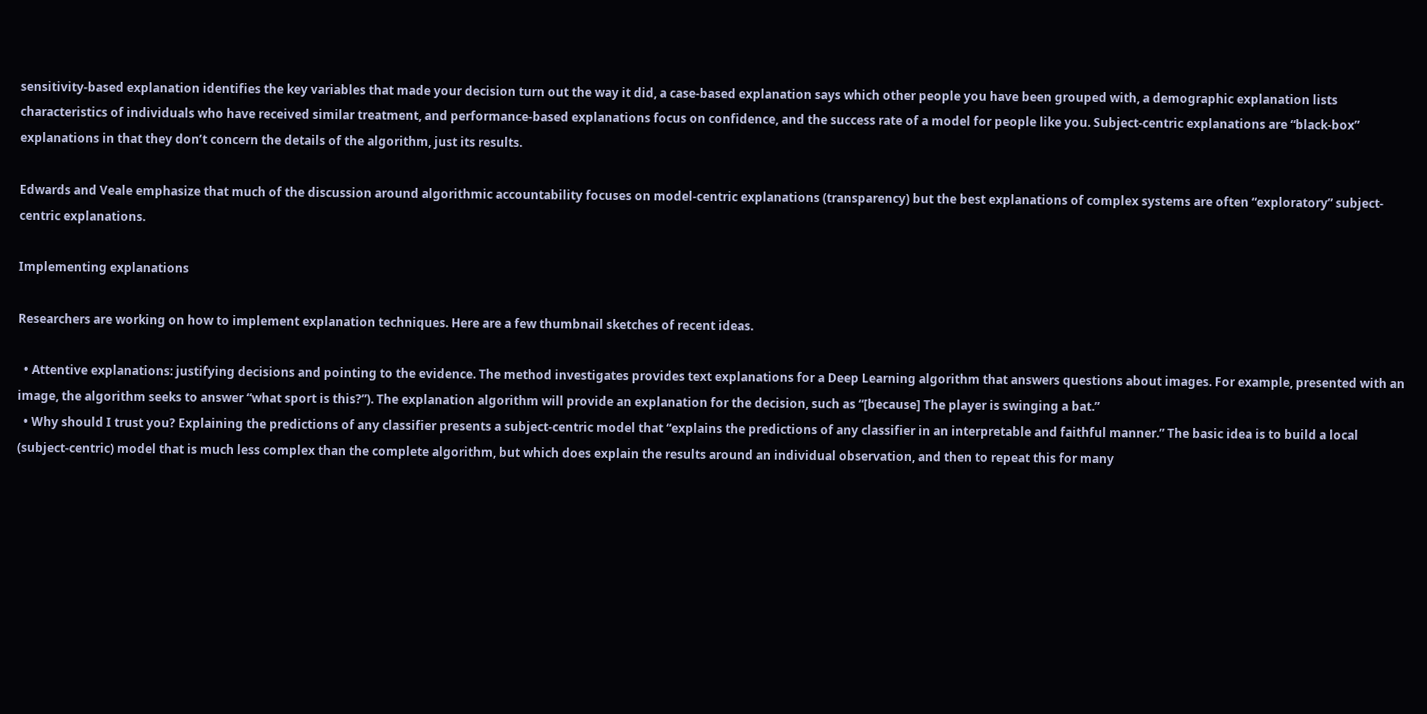sensitivity-based explanation identifies the key variables that made your decision turn out the way it did, a case-based explanation says which other people you have been grouped with, a demographic explanation lists characteristics of individuals who have received similar treatment, and performance-based explanations focus on confidence, and the success rate of a model for people like you. Subject-centric explanations are “black-box” explanations in that they don’t concern the details of the algorithm, just its results.

Edwards and Veale emphasize that much of the discussion around algorithmic accountability focuses on model-centric explanations (transparency) but the best explanations of complex systems are often “exploratory” subject-centric explanations.

Implementing explanations

Researchers are working on how to implement explanation techniques. Here are a few thumbnail sketches of recent ideas.

  • Attentive explanations: justifying decisions and pointing to the evidence. The method investigates provides text explanations for a Deep Learning algorithm that answers questions about images. For example, presented with an image, the algorithm seeks to answer “what sport is this?”). The explanation algorithm will provide an explanation for the decision, such as “[because] The player is swinging a bat.”
  • Why should I trust you? Explaining the predictions of any classifier presents a subject-centric model that “explains the predictions of any classifier in an interpretable and faithful manner.” The basic idea is to build a local (subject-centric) model that is much less complex than the complete algorithm, but which does explain the results around an individual observation, and then to repeat this for many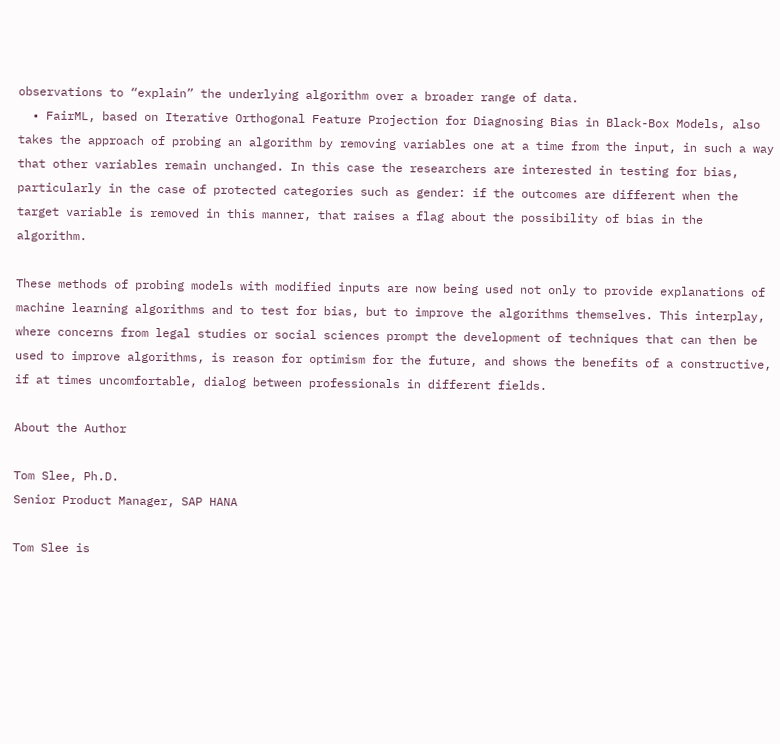observations to “explain” the underlying algorithm over a broader range of data.
  • FairML, based on Iterative Orthogonal Feature Projection for Diagnosing Bias in Black-Box Models, also takes the approach of probing an algorithm by removing variables one at a time from the input, in such a way that other variables remain unchanged. In this case the researchers are interested in testing for bias, particularly in the case of protected categories such as gender: if the outcomes are different when the target variable is removed in this manner, that raises a flag about the possibility of bias in the algorithm.

These methods of probing models with modified inputs are now being used not only to provide explanations of machine learning algorithms and to test for bias, but to improve the algorithms themselves. This interplay, where concerns from legal studies or social sciences prompt the development of techniques that can then be used to improve algorithms, is reason for optimism for the future, and shows the benefits of a constructive, if at times uncomfortable, dialog between professionals in different fields.

About the Author

Tom Slee, Ph.D.
Senior Product Manager, SAP HANA

Tom Slee is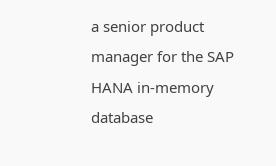a senior product manager for the SAP HANA in-memory database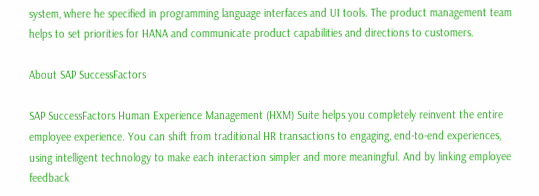system, where he specified in programming language interfaces and UI tools. The product management team helps to set priorities for HANA and communicate product capabilities and directions to customers.

About SAP SuccessFactors

SAP SuccessFactors Human Experience Management (HXM) Suite helps you completely reinvent the entire employee experience. You can shift from traditional HR transactions to engaging, end-to-end experiences, using intelligent technology to make each interaction simpler and more meaningful. And by linking employee feedback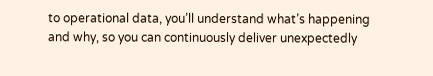to operational data, you’ll understand what’s happening and why, so you can continuously deliver unexpectedly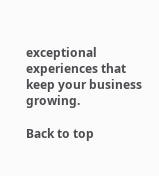exceptional experiences that keep your business growing.

Back to top